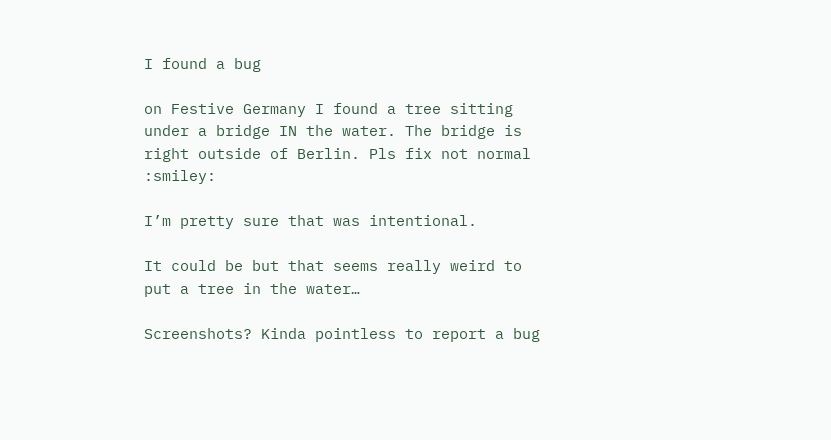I found a bug

on Festive Germany I found a tree sitting under a bridge IN the water. The bridge is right outside of Berlin. Pls fix not normal :smiley:

I’m pretty sure that was intentional.

It could be but that seems really weird to put a tree in the water…

Screenshots? Kinda pointless to report a bug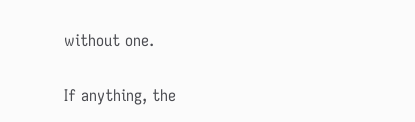without one.

If anything, the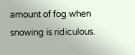amount of fog when snowing is ridiculous.